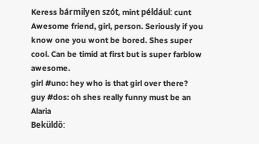Keress bármilyen szót, mint például: cunt
Awesome friend, girl, person. Seriously if you know one you wont be bored. Shes super cool. Can be timid at first but is super farblow awesome.
girl #uno: hey who is that girl over there?
guy #dos: oh shes really funny must be an Alaria
Beküldő: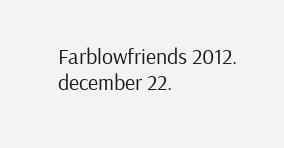Farblowfriends 2012. december 22.